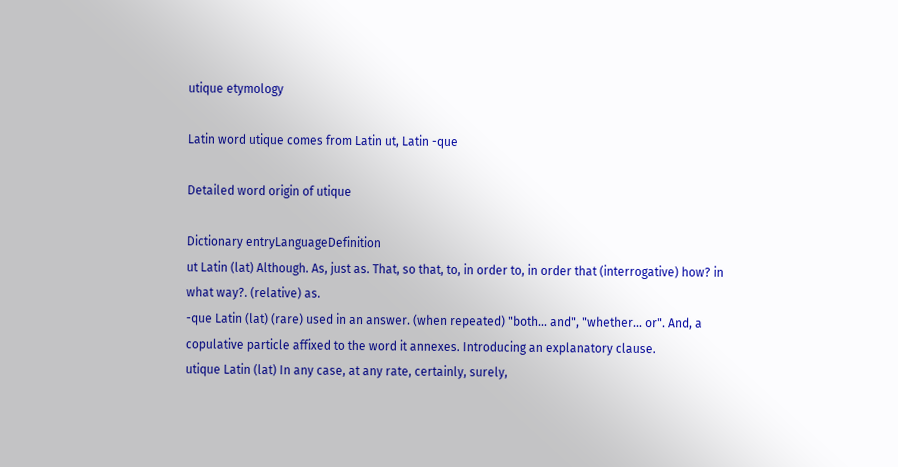utique etymology

Latin word utique comes from Latin ut, Latin -que

Detailed word origin of utique

Dictionary entryLanguageDefinition
ut Latin (lat) Although. As, just as. That, so that, to, in order to, in order that (interrogative) how? in what way?. (relative) as.
-que Latin (lat) (rare) used in an answer. (when repeated) "both... and", "whether... or". And, a copulative particle affixed to the word it annexes. Introducing an explanatory clause.
utique Latin (lat) In any case, at any rate, certainly, surely,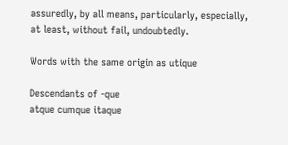assuredly, by all means, particularly, especially, at least, without fail, undoubtedly.

Words with the same origin as utique

Descendants of -que
atque cumque itaque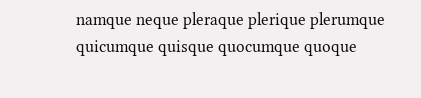namque neque pleraque plerique plerumque quicumque quisque quocumque quoque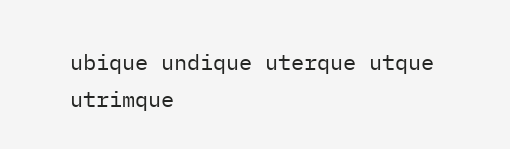ubique undique uterque utque utrimque